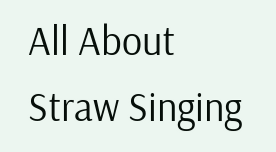All About Straw Singing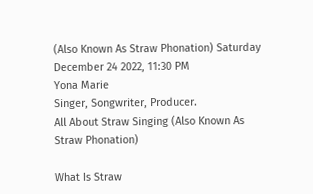(Also Known As Straw Phonation) Saturday December 24 2022, 11:30 PM
Yona Marie
Singer, Songwriter, Producer.
All About Straw Singing (Also Known As Straw Phonation)

What Is Straw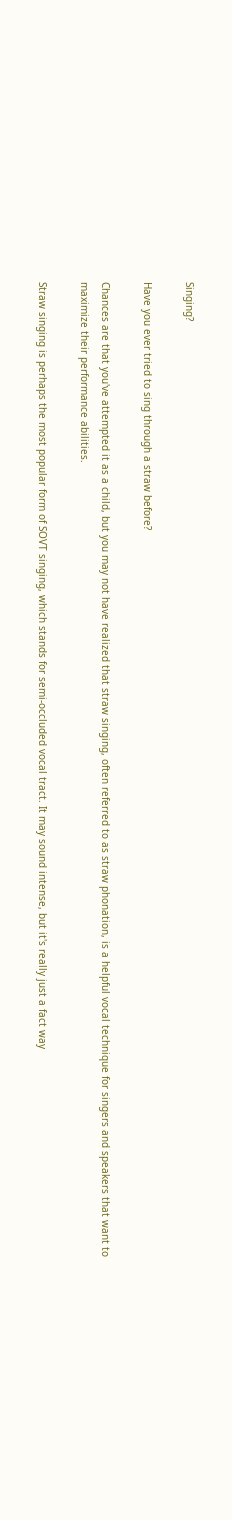Singing?

Have you ever tried to sing through a straw before?

Chances are that you've attempted it as a child, but you may not have realized that straw singing, often referred to as straw phonation, is a helpful vocal technique for singers and speakers that want to maximize their performance abilities.

Straw singing is perhaps the most popular form of SOVT singing, which stands for semi-occluded vocal tract. It may sound intense, but it's really just a fact way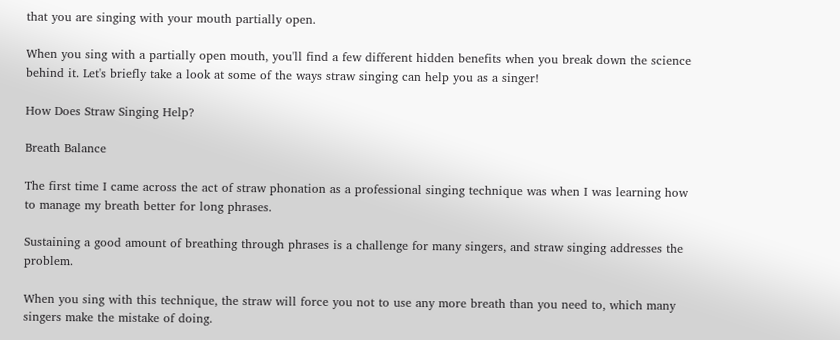that you are singing with your mouth partially open.

When you sing with a partially open mouth, you'll find a few different hidden benefits when you break down the science behind it. Let's briefly take a look at some of the ways straw singing can help you as a singer!

How Does Straw Singing Help?

Breath Balance

The first time I came across the act of straw phonation as a professional singing technique was when I was learning how to manage my breath better for long phrases.

Sustaining a good amount of breathing through phrases is a challenge for many singers, and straw singing addresses the problem.

When you sing with this technique, the straw will force you not to use any more breath than you need to, which many singers make the mistake of doing.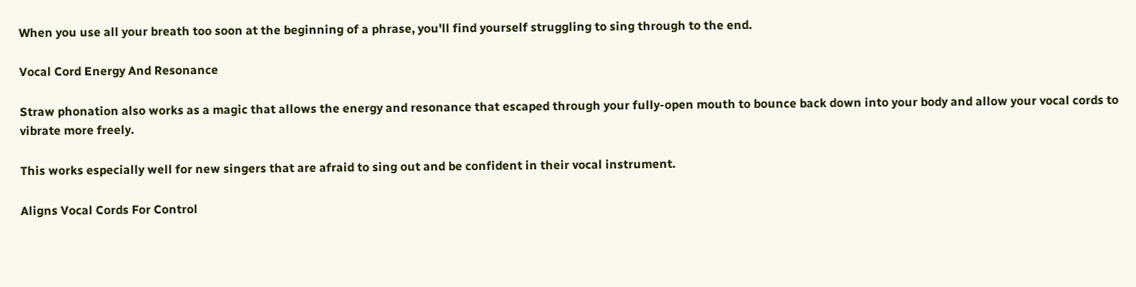When you use all your breath too soon at the beginning of a phrase, you'll find yourself struggling to sing through to the end.

Vocal Cord Energy And Resonance

Straw phonation also works as a magic that allows the energy and resonance that escaped through your fully-open mouth to bounce back down into your body and allow your vocal cords to vibrate more freely.

This works especially well for new singers that are afraid to sing out and be confident in their vocal instrument.

Aligns Vocal Cords For Control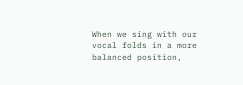When we sing with our vocal folds in a more balanced position,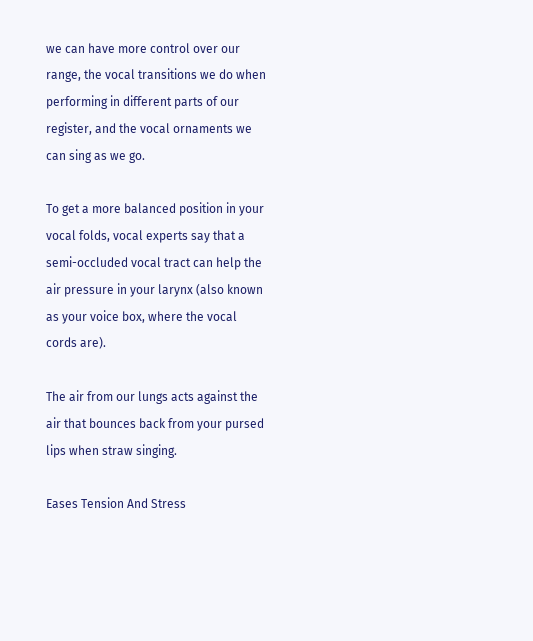we can have more control over our range, the vocal transitions we do when performing in different parts of our register, and the vocal ornaments we can sing as we go.

To get a more balanced position in your vocal folds, vocal experts say that a semi-occluded vocal tract can help the air pressure in your larynx (also known as your voice box, where the vocal cords are).

The air from our lungs acts against the air that bounces back from your pursed lips when straw singing.

Eases Tension And Stress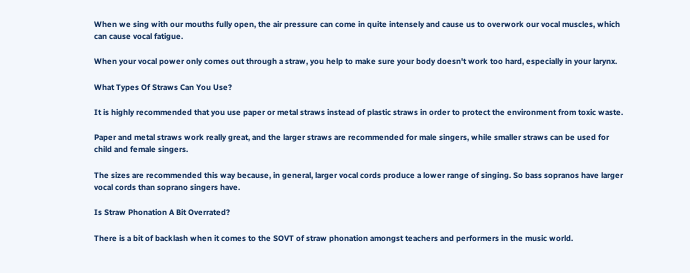When we sing with our mouths fully open, the air pressure can come in quite intensely and cause us to overwork our vocal muscles, which can cause vocal fatigue.

When your vocal power only comes out through a straw, you help to make sure your body doesn't work too hard, especially in your larynx.

What Types Of Straws Can You Use?

It is highly recommended that you use paper or metal straws instead of plastic straws in order to protect the environment from toxic waste.

Paper and metal straws work really great, and the larger straws are recommended for male singers, while smaller straws can be used for child and female singers.

The sizes are recommended this way because, in general, larger vocal cords produce a lower range of singing. So bass sopranos have larger vocal cords than soprano singers have.

Is Straw Phonation A Bit Overrated?

There is a bit of backlash when it comes to the SOVT of straw phonation amongst teachers and performers in the music world.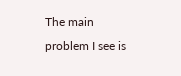The main problem I see is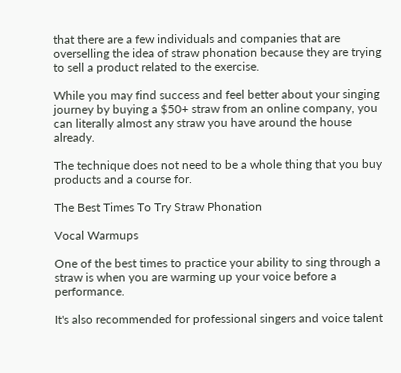that there are a few individuals and companies that are overselling the idea of straw phonation because they are trying to sell a product related to the exercise.

While you may find success and feel better about your singing journey by buying a $50+ straw from an online company, you can literally almost any straw you have around the house already.

The technique does not need to be a whole thing that you buy products and a course for.

The Best Times To Try Straw Phonation

Vocal Warmups

One of the best times to practice your ability to sing through a straw is when you are warming up your voice before a performance.

It's also recommended for professional singers and voice talent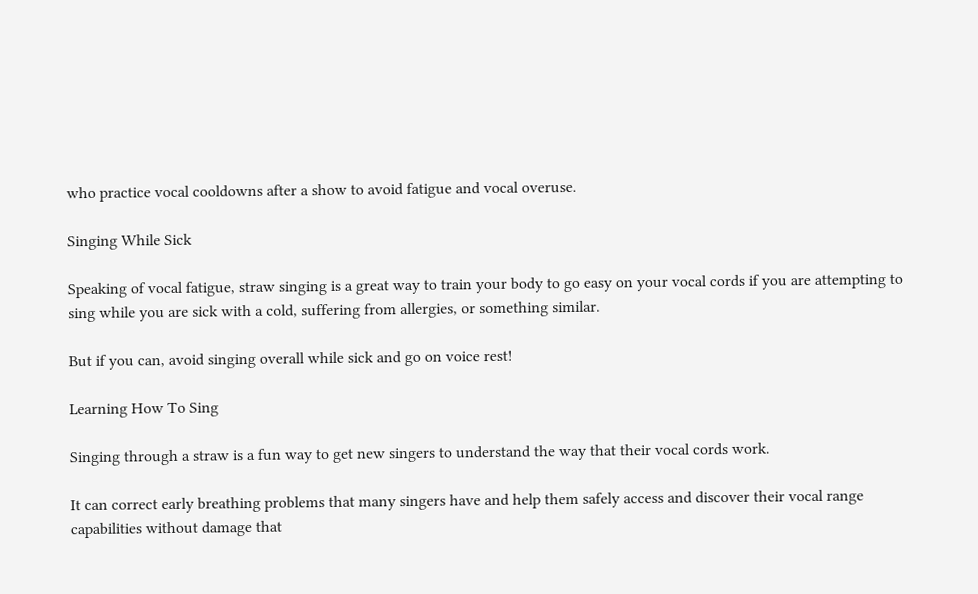who practice vocal cooldowns after a show to avoid fatigue and vocal overuse.

Singing While Sick

Speaking of vocal fatigue, straw singing is a great way to train your body to go easy on your vocal cords if you are attempting to sing while you are sick with a cold, suffering from allergies, or something similar.

But if you can, avoid singing overall while sick and go on voice rest!

Learning How To Sing

Singing through a straw is a fun way to get new singers to understand the way that their vocal cords work.

It can correct early breathing problems that many singers have and help them safely access and discover their vocal range capabilities without damage that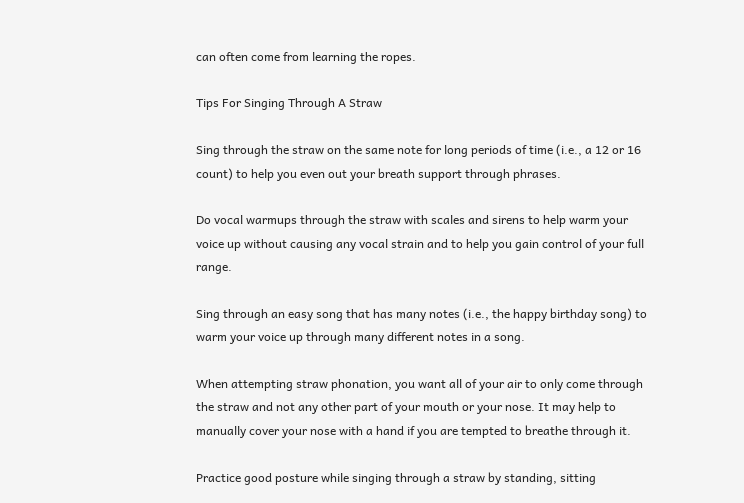can often come from learning the ropes.

Tips For Singing Through A Straw

Sing through the straw on the same note for long periods of time (i.e., a 12 or 16 count) to help you even out your breath support through phrases.

Do vocal warmups through the straw with scales and sirens to help warm your voice up without causing any vocal strain and to help you gain control of your full range.

Sing through an easy song that has many notes (i.e., the happy birthday song) to warm your voice up through many different notes in a song.

When attempting straw phonation, you want all of your air to only come through the straw and not any other part of your mouth or your nose. It may help to manually cover your nose with a hand if you are tempted to breathe through it.

Practice good posture while singing through a straw by standing, sitting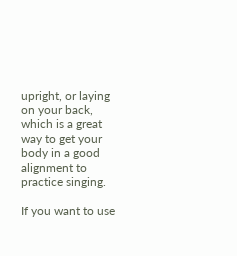upright, or laying on your back, which is a great way to get your body in a good alignment to practice singing.

If you want to use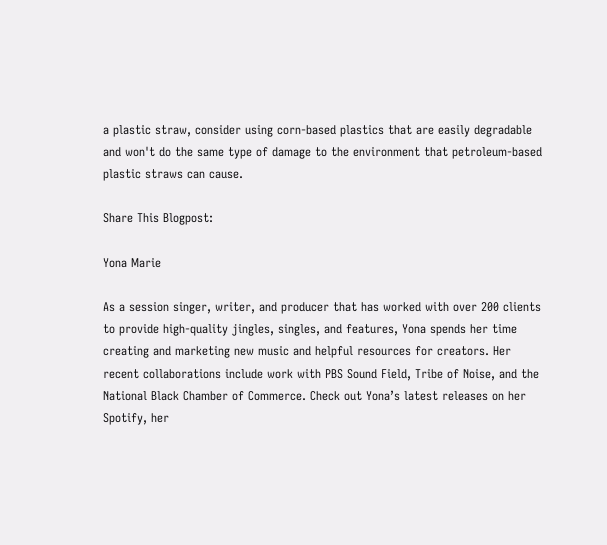a plastic straw, consider using corn-based plastics that are easily degradable and won't do the same type of damage to the environment that petroleum-based plastic straws can cause.

Share This Blogpost:

Yona Marie

As a session singer, writer, and producer that has worked with over 200 clients to provide high-quality jingles, singles, and features, Yona spends her time creating and marketing new music and helpful resources for creators. Her recent collaborations include work with PBS Sound Field, Tribe of Noise, and the National Black Chamber of Commerce. Check out Yona’s latest releases on her Spotify, her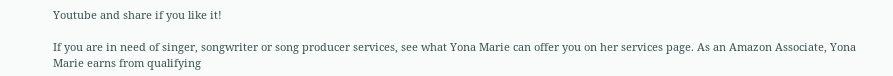Youtube and share if you like it!

If you are in need of singer, songwriter or song producer services, see what Yona Marie can offer you on her services page. As an Amazon Associate, Yona Marie earns from qualifying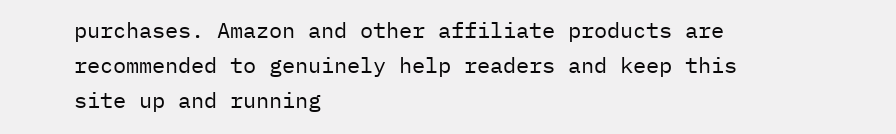purchases. Amazon and other affiliate products are recommended to genuinely help readers and keep this site up and running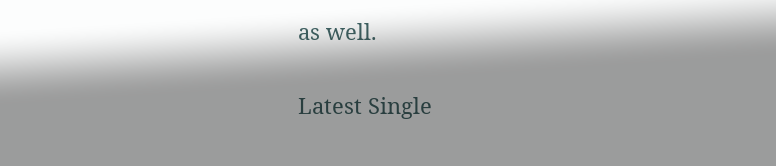as well.

Latest Single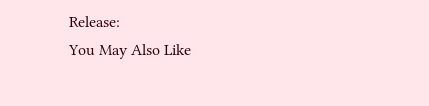Release:
You May Also Like